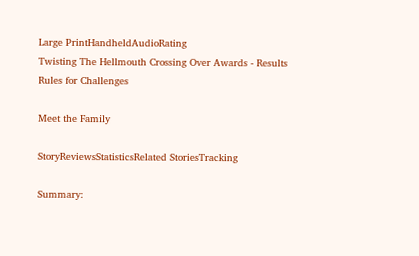Large PrintHandheldAudioRating
Twisting The Hellmouth Crossing Over Awards - Results
Rules for Challenges

Meet the Family

StoryReviewsStatisticsRelated StoriesTracking

Summary: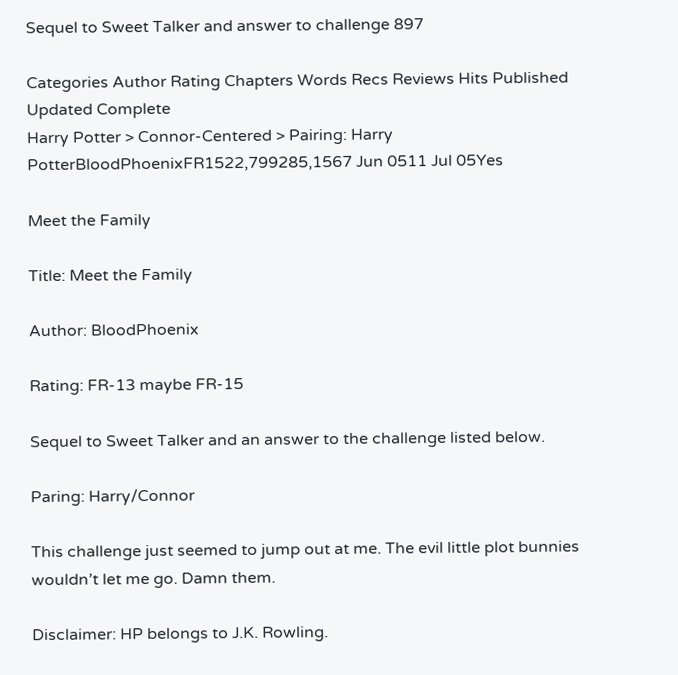Sequel to Sweet Talker and answer to challenge 897

Categories Author Rating Chapters Words Recs Reviews Hits Published Updated Complete
Harry Potter > Connor-Centered > Pairing: Harry PotterBloodPhoenixFR1522,799285,1567 Jun 0511 Jul 05Yes

Meet the Family

Title: Meet the Family

Author: BloodPhoenix

Rating: FR-13 maybe FR-15

Sequel to Sweet Talker and an answer to the challenge listed below.

Paring: Harry/Connor

This challenge just seemed to jump out at me. The evil little plot bunnies wouldn’t let me go. Damn them.

Disclaimer: HP belongs to J.K. Rowling.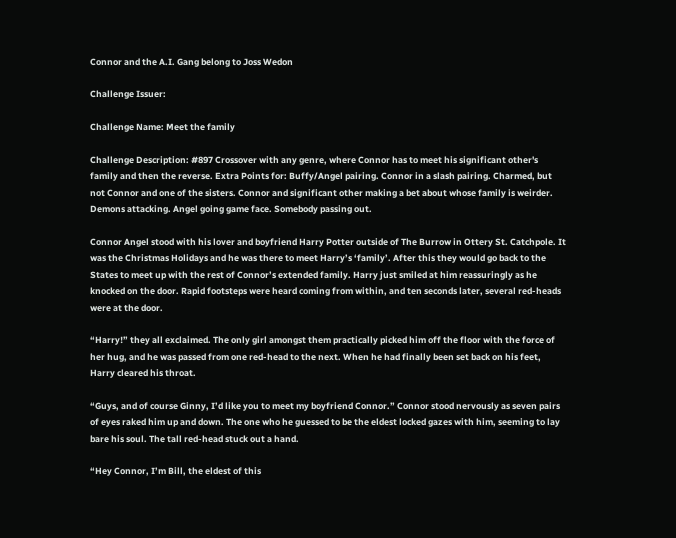Connor and the A.I. Gang belong to Joss Wedon

Challenge Issuer:

Challenge Name: Meet the family

Challenge Description: #897 Crossover with any genre, where Connor has to meet his significant other's family and then the reverse. Extra Points for: Buffy/Angel pairing. Connor in a slash pairing. Charmed, but not Connor and one of the sisters. Connor and significant other making a bet about whose family is weirder. Demons attacking. Angel going game face. Somebody passing out.

Connor Angel stood with his lover and boyfriend Harry Potter outside of The Burrow in Ottery St. Catchpole. It was the Christmas Holidays and he was there to meet Harry’s ‘family’. After this they would go back to the States to meet up with the rest of Connor’s extended family. Harry just smiled at him reassuringly as he knocked on the door. Rapid footsteps were heard coming from within, and ten seconds later, several red-heads were at the door.

“Harry!” they all exclaimed. The only girl amongst them practically picked him off the floor with the force of her hug, and he was passed from one red-head to the next. When he had finally been set back on his feet, Harry cleared his throat.

“Guys, and of course Ginny, I’d like you to meet my boyfriend Connor.” Connor stood nervously as seven pairs of eyes raked him up and down. The one who he guessed to be the eldest locked gazes with him, seeming to lay bare his soul. The tall red-head stuck out a hand.

“Hey Connor, I’m Bill, the eldest of this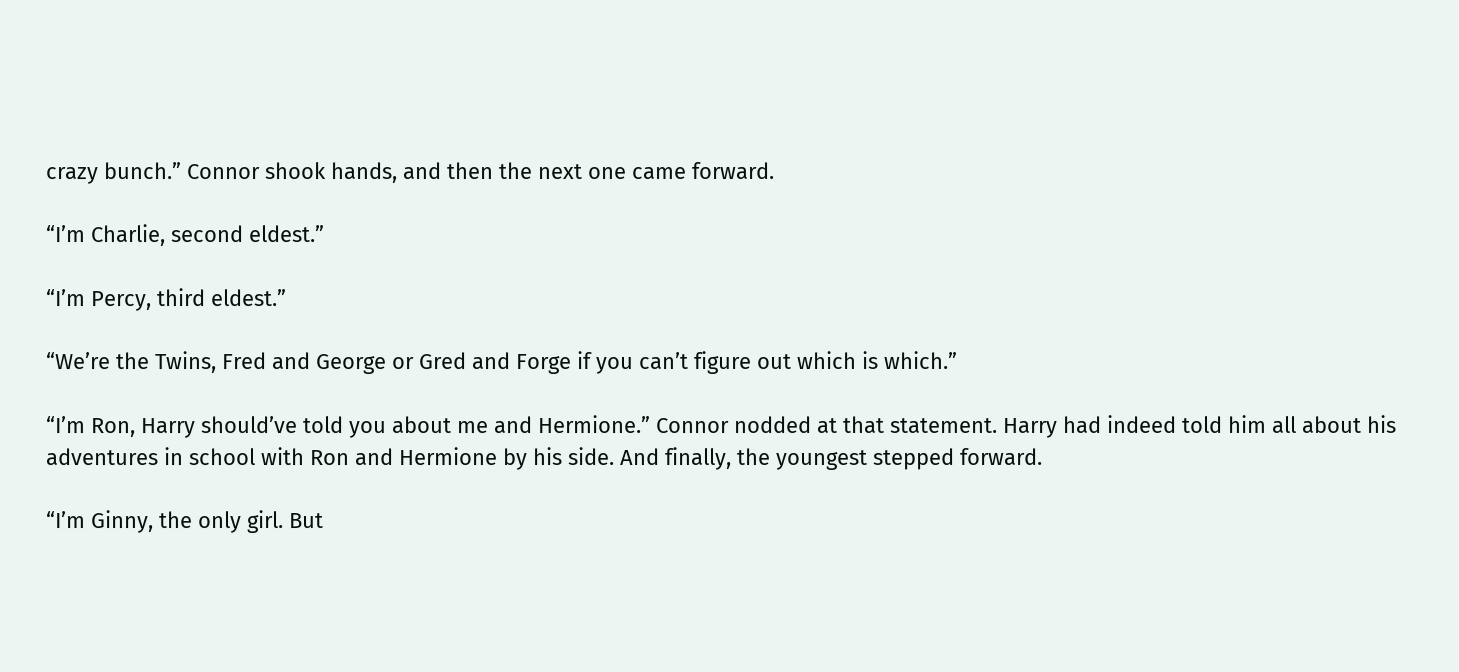crazy bunch.” Connor shook hands, and then the next one came forward.

“I’m Charlie, second eldest.”

“I’m Percy, third eldest.”

“We’re the Twins, Fred and George or Gred and Forge if you can’t figure out which is which.”

“I’m Ron, Harry should’ve told you about me and Hermione.” Connor nodded at that statement. Harry had indeed told him all about his adventures in school with Ron and Hermione by his side. And finally, the youngest stepped forward.

“I’m Ginny, the only girl. But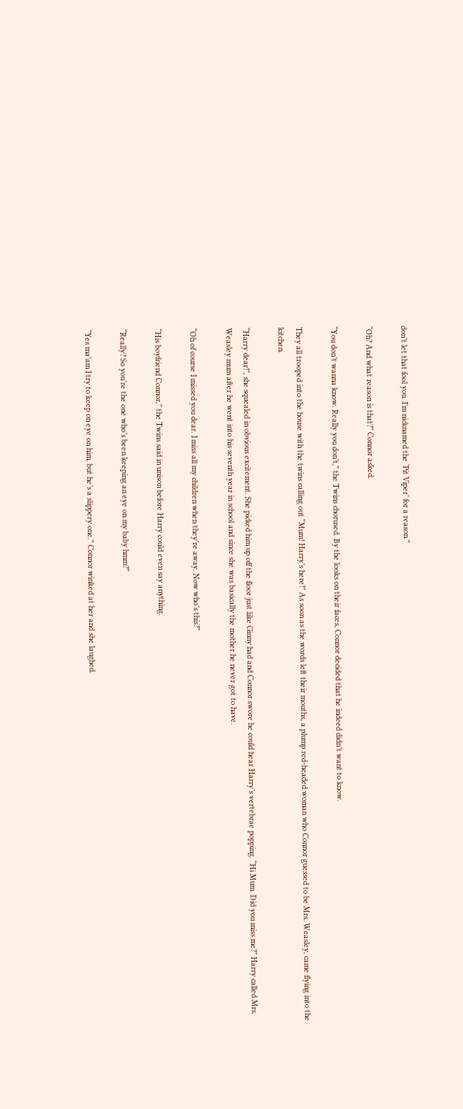don’t let that fool you. I’m nicknamed the ‘Pit Viper’ for a reason.”

“Oh? And what reason is that?” Connor asked.

“You don’t wanna know. Really you don’t,” the Twins chorused. By the looks on their faces, Connor decided that he indeed didn’t want to know.

They all trooped into the house with the twins calling out “Mum! Harry’s here!” As soon as the words left their mouths, a plump red-headed woman who Connor guessed to be Mrs. Weasley, came flying into the kitchen.

“Harry dear!”, she squealed in obvious excitement. She picked him up off the floor just like Ginny had and Connor swore he could hear Harry’s vertebrae popping. “Hi Mum. Did you miss me?” Harry called Mrs. Weasley mum after he went into his seventh year in school and since she was basically the mother he never got to have.

“Oh of course I missed you dear. I miss all my children when they’re away. Now who’s this?”

“His boyfriend Connor,” the Twins said in unison before Harry could even say anything.

“Really? So you’re the one who’s been keeping an eye on my baby hmm?”

“Yes ma’am I try to keep on eye on him, but he’s a slippery one.” Connor winked at her and she laughed.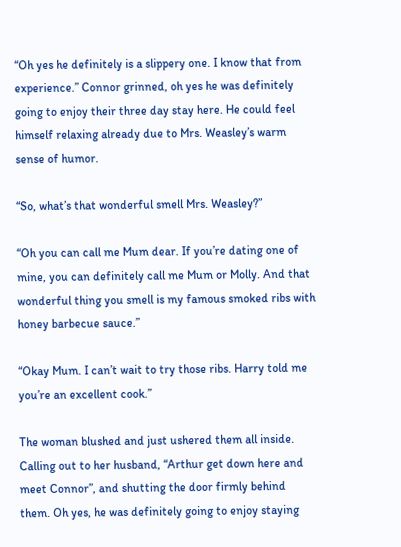“Oh yes he definitely is a slippery one. I know that from experience.” Connor grinned, oh yes he was definitely going to enjoy their three day stay here. He could feel himself relaxing already due to Mrs. Weasley’s warm sense of humor.

“So, what’s that wonderful smell Mrs. Weasley?”

“Oh you can call me Mum dear. If you’re dating one of mine, you can definitely call me Mum or Molly. And that wonderful thing you smell is my famous smoked ribs with honey barbecue sauce.”

“Okay Mum. I can’t wait to try those ribs. Harry told me you’re an excellent cook.”

The woman blushed and just ushered them all inside. Calling out to her husband, “Arthur get down here and meet Connor”, and shutting the door firmly behind them. Oh yes, he was definitely going to enjoy staying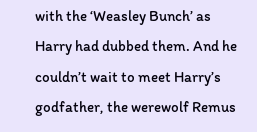with the ‘Weasley Bunch’ as Harry had dubbed them. And he couldn’t wait to meet Harry’s godfather, the werewolf Remus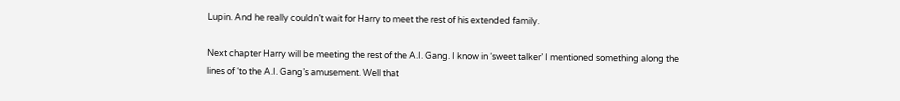Lupin. And he really couldn’t wait for Harry to meet the rest of his extended family.

Next chapter Harry will be meeting the rest of the A.I. Gang. I know in ‘sweet talker’ I mentioned something along the lines of ‘to the A.I. Gang’s amusement. Well that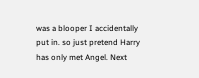was a blooper I accidentally put in. so just pretend Harry has only met Angel. Next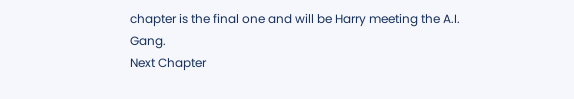chapter is the final one and will be Harry meeting the A.I. Gang.
Next Chapter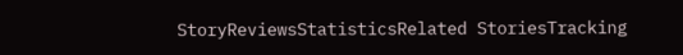StoryReviewsStatisticsRelated StoriesTracking